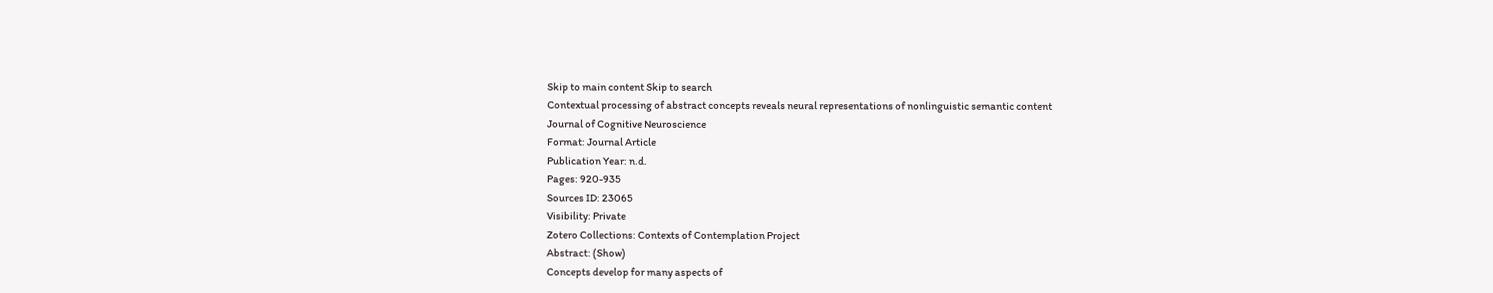Skip to main content Skip to search
Contextual processing of abstract concepts reveals neural representations of nonlinguistic semantic content
Journal of Cognitive Neuroscience
Format: Journal Article
Publication Year: n.d.
Pages: 920-935
Sources ID: 23065
Visibility: Private
Zotero Collections: Contexts of Contemplation Project
Abstract: (Show)
Concepts develop for many aspects of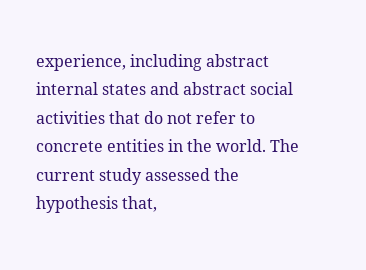experience, including abstract internal states and abstract social activities that do not refer to concrete entities in the world. The current study assessed the hypothesis that,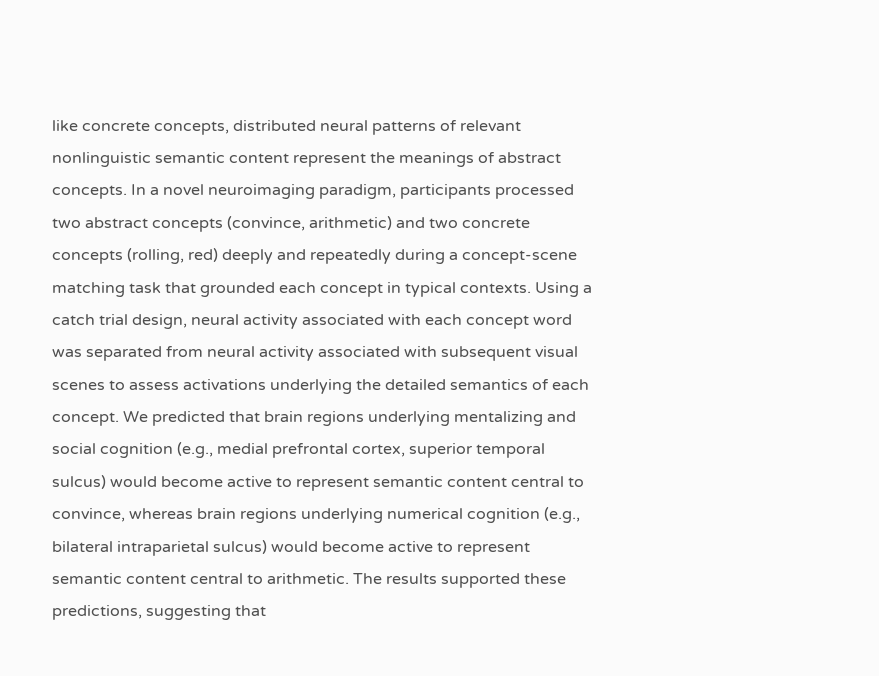like concrete concepts, distributed neural patterns of relevant nonlinguistic semantic content represent the meanings of abstract concepts. In a novel neuroimaging paradigm, participants processed two abstract concepts (convince, arithmetic) and two concrete concepts (rolling, red) deeply and repeatedly during a concept-scene matching task that grounded each concept in typical contexts. Using a catch trial design, neural activity associated with each concept word was separated from neural activity associated with subsequent visual scenes to assess activations underlying the detailed semantics of each concept. We predicted that brain regions underlying mentalizing and social cognition (e.g., medial prefrontal cortex, superior temporal sulcus) would become active to represent semantic content central to convince, whereas brain regions underlying numerical cognition (e.g., bilateral intraparietal sulcus) would become active to represent semantic content central to arithmetic. The results supported these predictions, suggesting that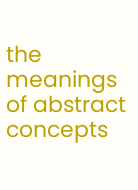the meanings of abstract concepts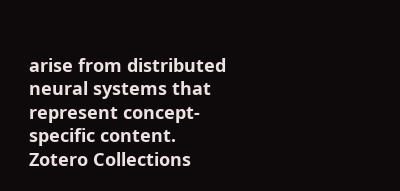arise from distributed neural systems that represent concept-specific content.
Zotero Collections